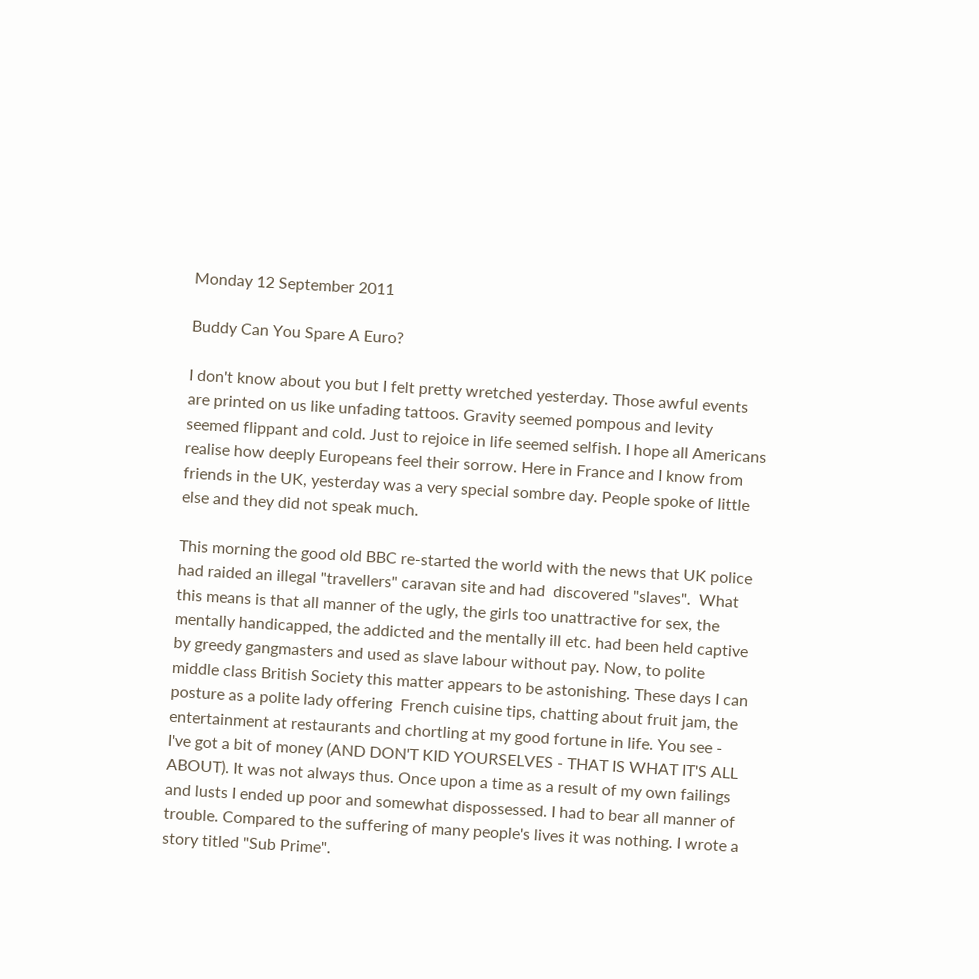Monday 12 September 2011

Buddy Can You Spare A Euro?

I don't know about you but I felt pretty wretched yesterday. Those awful events are printed on us like unfading tattoos. Gravity seemed pompous and levity seemed flippant and cold. Just to rejoice in life seemed selfish. I hope all Americans realise how deeply Europeans feel their sorrow. Here in France and I know from friends in the UK, yesterday was a very special sombre day. People spoke of little else and they did not speak much.

This morning the good old BBC re-started the world with the news that UK police had raided an illegal "travellers" caravan site and had  discovered "slaves".  What this means is that all manner of the ugly, the girls too unattractive for sex, the mentally handicapped, the addicted and the mentally ill etc. had been held captive by greedy gangmasters and used as slave labour without pay. Now, to polite middle class British Society this matter appears to be astonishing. These days I can posture as a polite lady offering  French cuisine tips, chatting about fruit jam, the entertainment at restaurants and chortling at my good fortune in life. You see -  I've got a bit of money (AND DON'T KID YOURSELVES - THAT IS WHAT IT'S ALL ABOUT). It was not always thus. Once upon a time as a result of my own failings and lusts I ended up poor and somewhat dispossessed. I had to bear all manner of  trouble. Compared to the suffering of many people's lives it was nothing. I wrote a story titled "Sub Prime".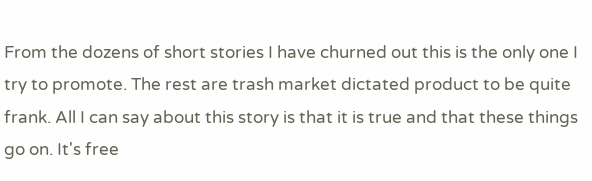From the dozens of short stories I have churned out this is the only one I try to promote. The rest are trash market dictated product to be quite frank. All I can say about this story is that it is true and that these things go on. It's free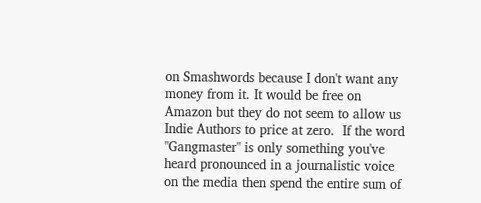on Smashwords because I don't want any money from it. It would be free on Amazon but they do not seem to allow us Indie Authors to price at zero.  If the word "Gangmaster" is only something you've heard pronounced in a journalistic voice on the media then spend the entire sum of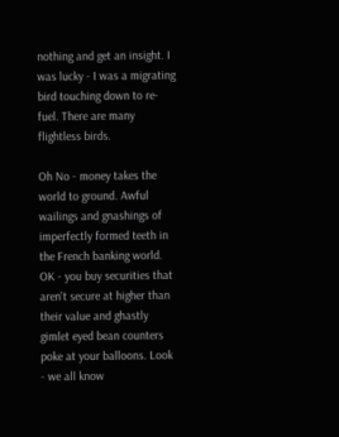nothing and get an insight. I was lucky - I was a migrating bird touching down to re-fuel. There are many flightless birds.

Oh No - money takes the world to ground. Awful wailings and gnashings of imperfectly formed teeth in the French banking world. OK - you buy securities that aren't secure at higher than their value and ghastly gimlet eyed bean counters poke at your balloons. Look - we all know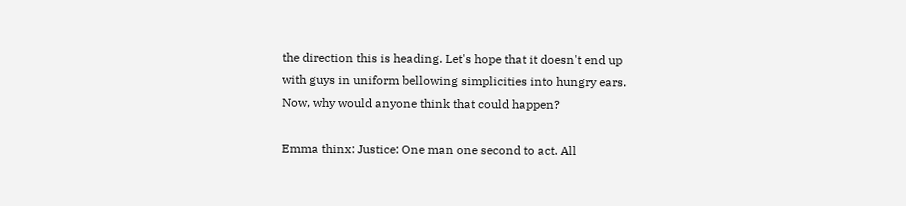the direction this is heading. Let's hope that it doesn't end up with guys in uniform bellowing simplicities into hungry ears. Now, why would anyone think that could happen?

Emma thinx: Justice: One man one second to act. All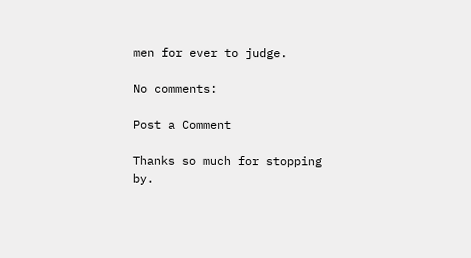men for ever to judge.

No comments:

Post a Comment

Thanks so much for stopping by.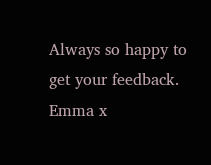Always so happy to get your feedback. Emma x